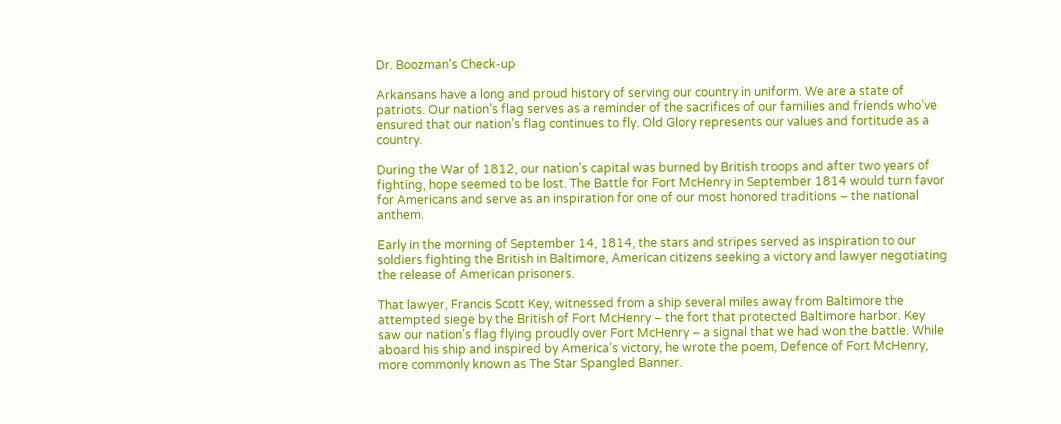Dr. Boozman's Check-up

Arkansans have a long and proud history of serving our country in uniform. We are a state of patriots. Our nation’s flag serves as a reminder of the sacrifices of our families and friends who’ve ensured that our nation’s flag continues to fly. Old Glory represents our values and fortitude as a country.

During the War of 1812, our nation’s capital was burned by British troops and after two years of fighting, hope seemed to be lost. The Battle for Fort McHenry in September 1814 would turn favor for Americans and serve as an inspiration for one of our most honored traditions – the national anthem.

Early in the morning of September 14, 1814, the stars and stripes served as inspiration to our soldiers fighting the British in Baltimore, American citizens seeking a victory and lawyer negotiating the release of American prisoners.

That lawyer, Francis Scott Key, witnessed from a ship several miles away from Baltimore the attempted siege by the British of Fort McHenry – the fort that protected Baltimore harbor. Key saw our nation’s flag flying proudly over Fort McHenry – a signal that we had won the battle. While aboard his ship and inspired by America’s victory, he wrote the poem, Defence of Fort McHenry, more commonly known as The Star Spangled Banner.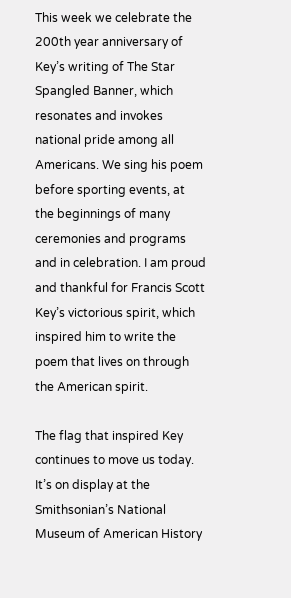This week we celebrate the 200th year anniversary of Key’s writing of The Star Spangled Banner, which resonates and invokes national pride among all Americans. We sing his poem before sporting events, at the beginnings of many ceremonies and programs and in celebration. I am proud and thankful for Francis Scott Key’s victorious spirit, which inspired him to write the poem that lives on through the American spirit.

The flag that inspired Key continues to move us today. It’s on display at the Smithsonian’s National Museum of American History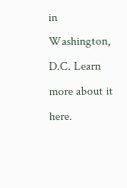in Washington, D.C. Learn more about it here.